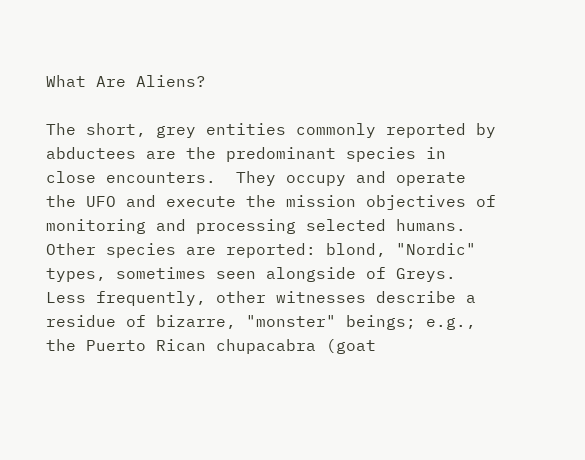What Are Aliens?

The short, grey entities commonly reported by abductees are the predominant species in close encounters.  They occupy and operate the UFO and execute the mission objectives of monitoring and processing selected humans.  Other species are reported: blond, "Nordic" types, sometimes seen alongside of Greys.  Less frequently, other witnesses describe a residue of bizarre, "monster" beings; e.g., the Puerto Rican chupacabra (goat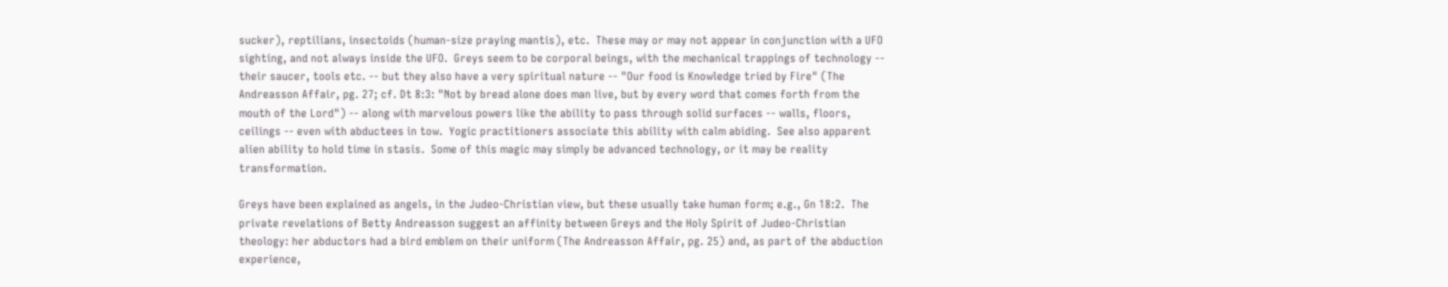sucker), reptilians, insectoids (human-size praying mantis), etc.  These may or may not appear in conjunction with a UFO sighting, and not always inside the UFO.  Greys seem to be corporal beings, with the mechanical trappings of technology -- their saucer, tools etc. -- but they also have a very spiritual nature -- "Our food is Knowledge tried by Fire" (The Andreasson Affair, pg. 27; cf. Dt 8:3: "Not by bread alone does man live, but by every word that comes forth from the mouth of the Lord") -- along with marvelous powers like the ability to pass through solid surfaces -- walls, floors, ceilings -- even with abductees in tow.  Yogic practitioners associate this ability with calm abiding.  See also apparent alien ability to hold time in stasis.  Some of this magic may simply be advanced technology, or it may be reality transformation.

Greys have been explained as angels, in the Judeo-Christian view, but these usually take human form; e.g., Gn 18:2.  The private revelations of Betty Andreasson suggest an affinity between Greys and the Holy Spirit of Judeo-Christian theology: her abductors had a bird emblem on their uniform (The Andreasson Affair, pg. 25) and, as part of the abduction experience,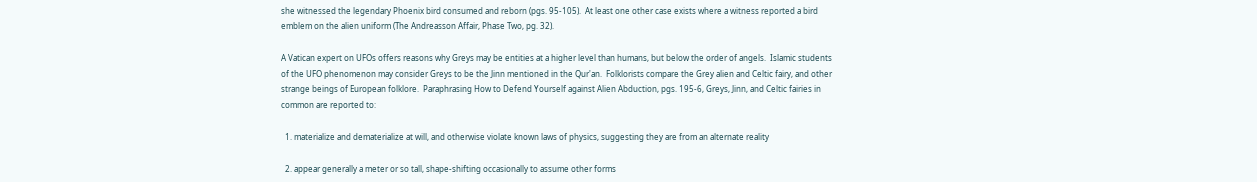she witnessed the legendary Phoenix bird consumed and reborn (pgs. 95-105).  At least one other case exists where a witness reported a bird emblem on the alien uniform (The Andreasson Affair, Phase Two, pg. 32).

A Vatican expert on UFOs offers reasons why Greys may be entities at a higher level than humans, but below the order of angels.  Islamic students of the UFO phenomenon may consider Greys to be the Jinn mentioned in the Qur'an.  Folklorists compare the Grey alien and Celtic fairy, and other strange beings of European folklore.  Paraphrasing How to Defend Yourself against Alien Abduction, pgs. 195-6, Greys, Jinn, and Celtic fairies in common are reported to:

  1. materialize and dematerialize at will, and otherwise violate known laws of physics, suggesting they are from an alternate reality

  2. appear generally a meter or so tall, shape-shifting occasionally to assume other forms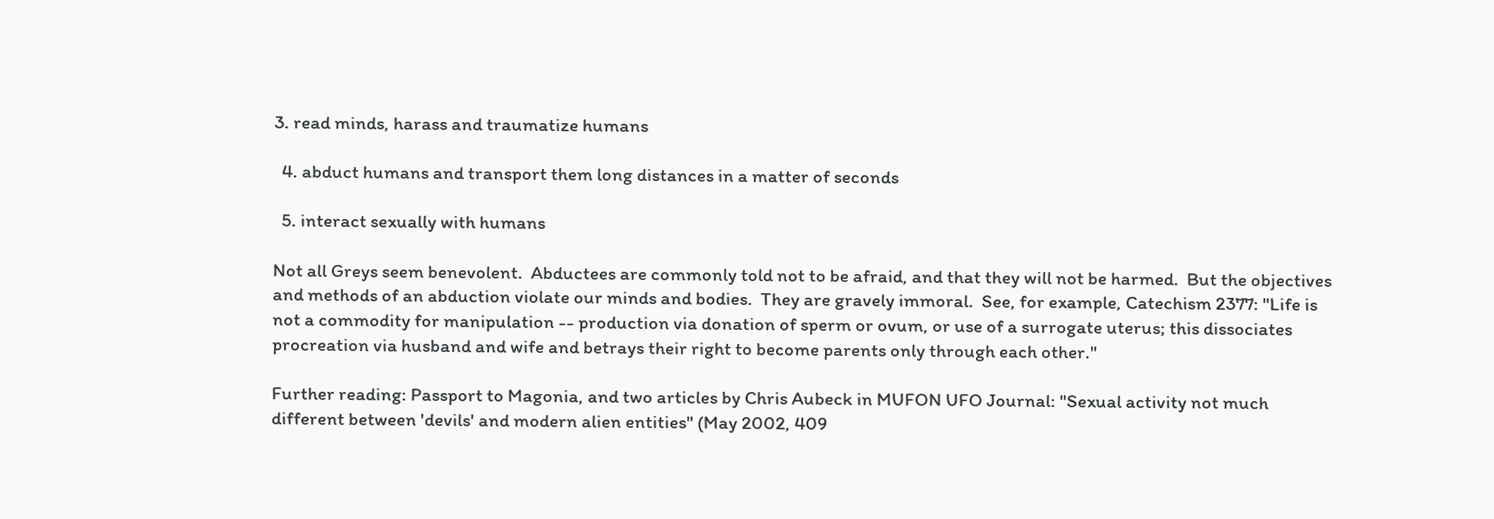3. read minds, harass and traumatize humans

  4. abduct humans and transport them long distances in a matter of seconds

  5. interact sexually with humans

Not all Greys seem benevolent.  Abductees are commonly told not to be afraid, and that they will not be harmed.  But the objectives and methods of an abduction violate our minds and bodies.  They are gravely immoral.  See, for example, Catechism 2377: "Life is not a commodity for manipulation -- production via donation of sperm or ovum, or use of a surrogate uterus; this dissociates procreation via husband and wife and betrays their right to become parents only through each other."

Further reading: Passport to Magonia, and two articles by Chris Aubeck in MUFON UFO Journal: "Sexual activity not much different between 'devils' and modern alien entities" (May 2002, 409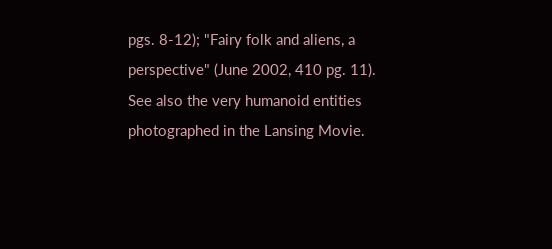pgs. 8-12); "Fairy folk and aliens, a perspective" (June 2002, 410 pg. 11).  See also the very humanoid entities photographed in the Lansing Movie.